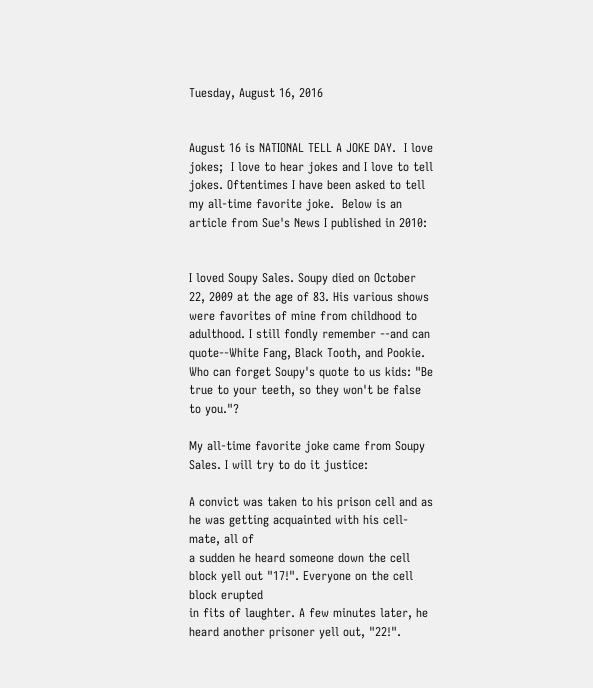Tuesday, August 16, 2016


August 16 is NATIONAL TELL A JOKE DAY.  I love jokes;  I love to hear jokes and I love to tell jokes. Oftentimes I have been asked to tell my all-time favorite joke.  Below is an article from Sue's News I published in 2010:


I loved Soupy Sales. Soupy died on October 22, 2009 at the age of 83. His various shows were favorites of mine from childhood to adulthood. I still fondly remember --and can quote--White Fang, Black Tooth, and Pookie. Who can forget Soupy's quote to us kids: "Be true to your teeth, so they won't be false to you."?

My all-time favorite joke came from Soupy Sales. I will try to do it justice:

A convict was taken to his prison cell and as he was getting acquainted with his cell-mate, all of
a sudden he heard someone down the cell block yell out "17!". Everyone on the cell block erupted
in fits of laughter. A few minutes later, he heard another prisoner yell out, "22!".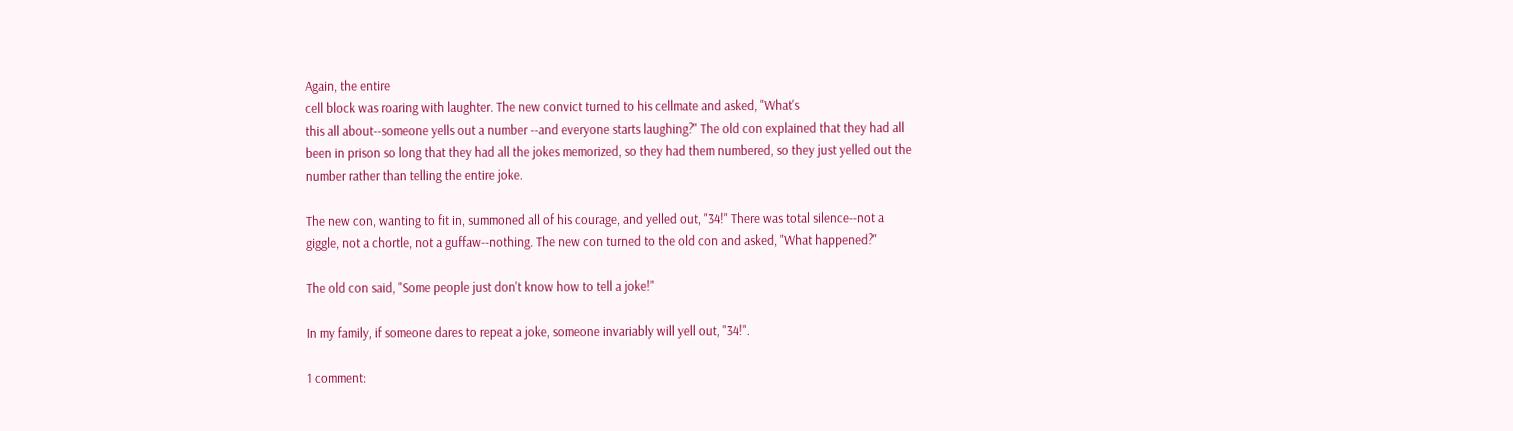Again, the entire
cell block was roaring with laughter. The new convict turned to his cellmate and asked, "What's
this all about--someone yells out a number --and everyone starts laughing?" The old con explained that they had all been in prison so long that they had all the jokes memorized, so they had them numbered, so they just yelled out the number rather than telling the entire joke.

The new con, wanting to fit in, summoned all of his courage, and yelled out, "34!" There was total silence--not a giggle, not a chortle, not a guffaw--nothing. The new con turned to the old con and asked, "What happened?"

The old con said, "Some people just don't know how to tell a joke!"

In my family, if someone dares to repeat a joke, someone invariably will yell out, "34!".

1 comment: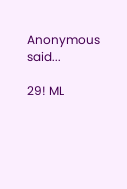Anonymous said...

29! ML